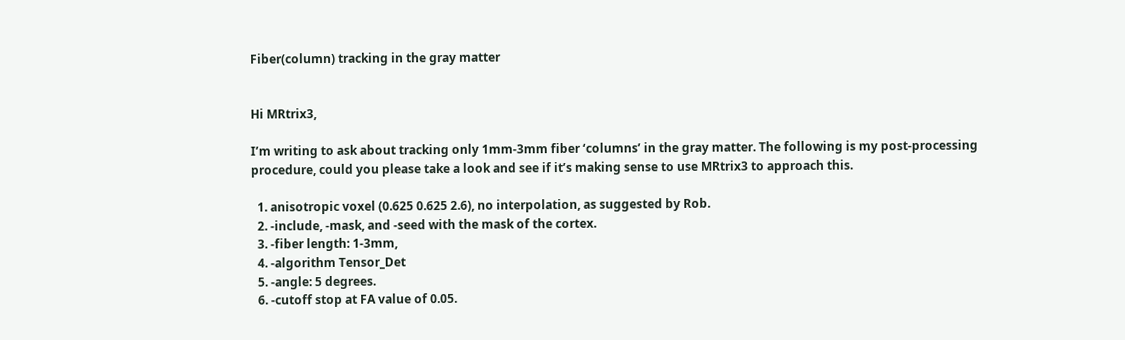Fiber(column) tracking in the gray matter


Hi MRtrix3,

I’m writing to ask about tracking only 1mm-3mm fiber ‘columns’ in the gray matter. The following is my post-processing procedure, could you please take a look and see if it’s making sense to use MRtrix3 to approach this.

  1. anisotropic voxel (0.625 0.625 2.6), no interpolation, as suggested by Rob.
  2. -include, -mask, and -seed with the mask of the cortex.
  3. -fiber length: 1-3mm,
  4. -algorithm Tensor_Det
  5. -angle: 5 degrees.
  6. -cutoff stop at FA value of 0.05.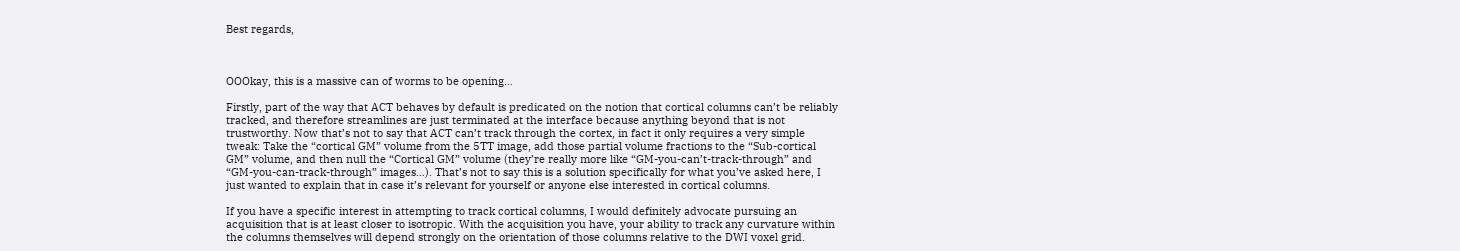Best regards,



OOOkay, this is a massive can of worms to be opening…

Firstly, part of the way that ACT behaves by default is predicated on the notion that cortical columns can’t be reliably tracked, and therefore streamlines are just terminated at the interface because anything beyond that is not trustworthy. Now that’s not to say that ACT can’t track through the cortex, in fact it only requires a very simple tweak: Take the “cortical GM” volume from the 5TT image, add those partial volume fractions to the “Sub-cortical GM” volume, and then null the “Cortical GM” volume (they’re really more like “GM-you-can’t-track-through” and “GM-you-can-track-through” images…). That’s not to say this is a solution specifically for what you’ve asked here, I just wanted to explain that in case it’s relevant for yourself or anyone else interested in cortical columns.

If you have a specific interest in attempting to track cortical columns, I would definitely advocate pursuing an acquisition that is at least closer to isotropic. With the acquisition you have, your ability to track any curvature within the columns themselves will depend strongly on the orientation of those columns relative to the DWI voxel grid.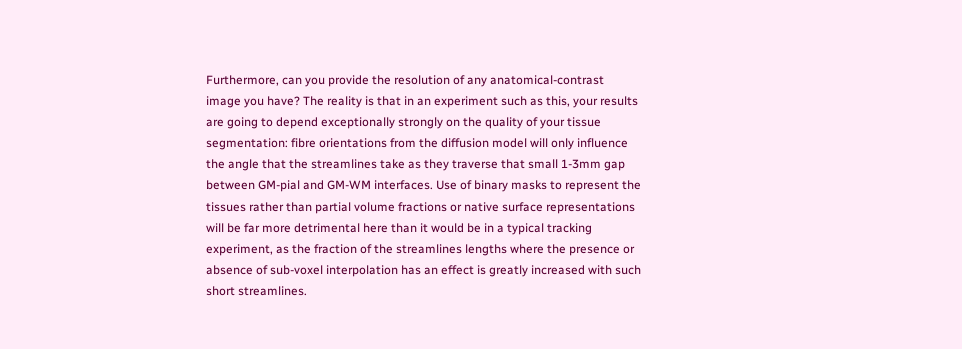Furthermore, can you provide the resolution of any anatomical-contrast image you have? The reality is that in an experiment such as this, your results are going to depend exceptionally strongly on the quality of your tissue segmentation: fibre orientations from the diffusion model will only influence the angle that the streamlines take as they traverse that small 1-3mm gap between GM-pial and GM-WM interfaces. Use of binary masks to represent the tissues rather than partial volume fractions or native surface representations will be far more detrimental here than it would be in a typical tracking experiment, as the fraction of the streamlines lengths where the presence or absence of sub-voxel interpolation has an effect is greatly increased with such short streamlines.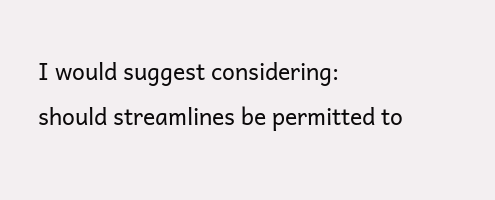I would suggest considering: should streamlines be permitted to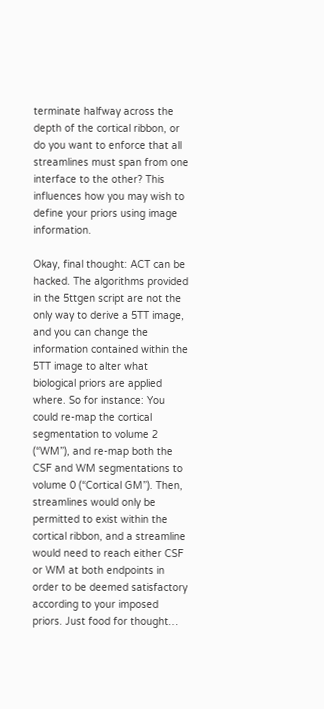terminate halfway across the depth of the cortical ribbon, or do you want to enforce that all streamlines must span from one interface to the other? This influences how you may wish to define your priors using image information.

Okay, final thought: ACT can be hacked. The algorithms provided in the 5ttgen script are not the only way to derive a 5TT image, and you can change the information contained within the 5TT image to alter what biological priors are applied where. So for instance: You could re-map the cortical segmentation to volume 2 (“WM”), and re-map both the CSF and WM segmentations to volume 0 (“Cortical GM”). Then, streamlines would only be permitted to exist within the cortical ribbon, and a streamline would need to reach either CSF or WM at both endpoints in order to be deemed satisfactory according to your imposed priors. Just food for thought…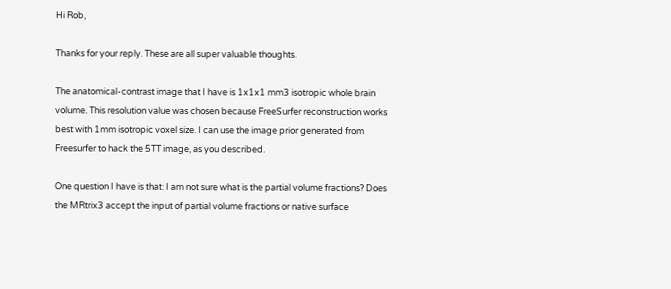Hi Rob,

Thanks for your reply. These are all super valuable thoughts.

The anatomical-contrast image that I have is 1x1x1 mm3 isotropic whole brain volume. This resolution value was chosen because FreeSurfer reconstruction works best with 1mm isotropic voxel size. I can use the image prior generated from Freesurfer to hack the 5TT image, as you described.

One question I have is that: I am not sure what is the partial volume fractions? Does the MRtrix3 accept the input of partial volume fractions or native surface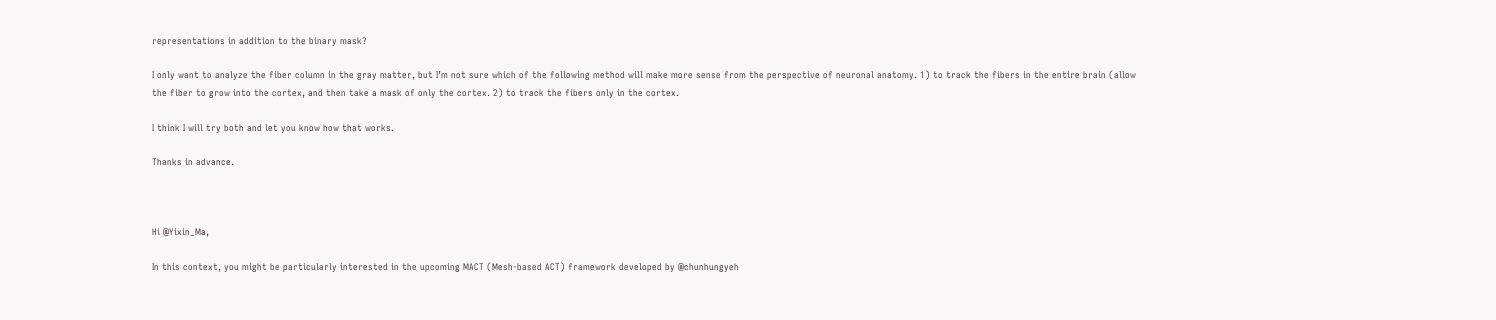representations in addition to the binary mask?

I only want to analyze the fiber column in the gray matter, but I’m not sure which of the following method will make more sense from the perspective of neuronal anatomy. 1) to track the fibers in the entire brain (allow the fiber to grow into the cortex, and then take a mask of only the cortex. 2) to track the fibers only in the cortex.

I think I will try both and let you know how that works.

Thanks in advance.



Hi @Yixin_Ma,

In this context, you might be particularly interested in the upcoming MACT (Mesh-based ACT) framework developed by @chunhungyeh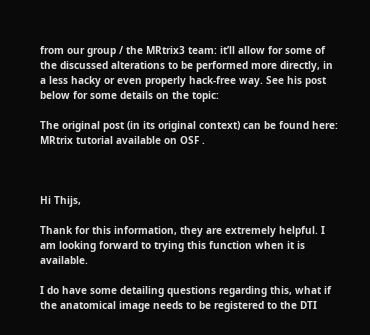from our group / the MRtrix3 team: it’ll allow for some of the discussed alterations to be performed more directly, in a less hacky or even properly hack-free way. See his post below for some details on the topic:

The original post (in its original context) can be found here: MRtrix tutorial available on OSF .



Hi Thijs,

Thank for this information, they are extremely helpful. I am looking forward to trying this function when it is available.

I do have some detailing questions regarding this, what if the anatomical image needs to be registered to the DTI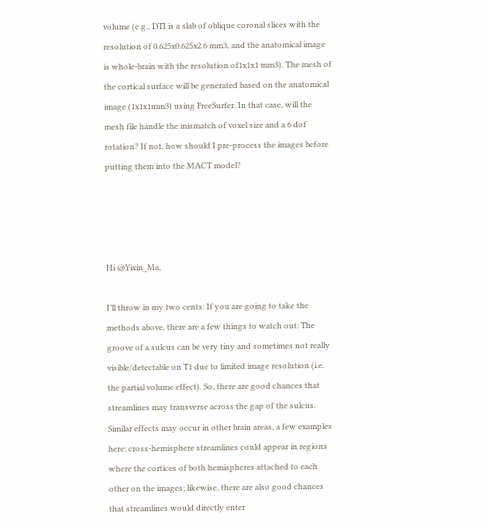volume (e.g., DTI is a slab of oblique coronal slices with the resolution of 0.625x0.625x2.6 mm3, and the anatomical image is whole-brain with the resolution of1x1x1 mm3). The mesh of the cortical surface will be generated based on the anatomical image (1x1x1mm3) using FreeSurfer. In that case, will the mesh file handle the mismatch of voxel size and a 6 dof rotation? If not, how should I pre-process the images before putting them into the MACT model?




Hi @Yixin_Ma,

I’ll throw in my two cents: If you are going to take the methods above, there are a few things to watch out: The groove of a sulcus can be very tiny and sometimes not really visible/detectable on T1 due to limited image resolution (i.e. the partial volume effect). So, there are good chances that streamlines may transverse across the gap of the sulcus. Similar effects may occur in other brain areas, a few examples here: cross-hemisphere streamlines could appear in regions where the cortices of both hemispheres attached to each other on the images; likewise, there are also good chances that streamlines would directly enter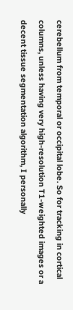cerebellum from temporal or occipital lobe. So for tracking in cortical columns, unless having very high-resolution T1-weighted images or a decent tissue segmentation algorithm, I personally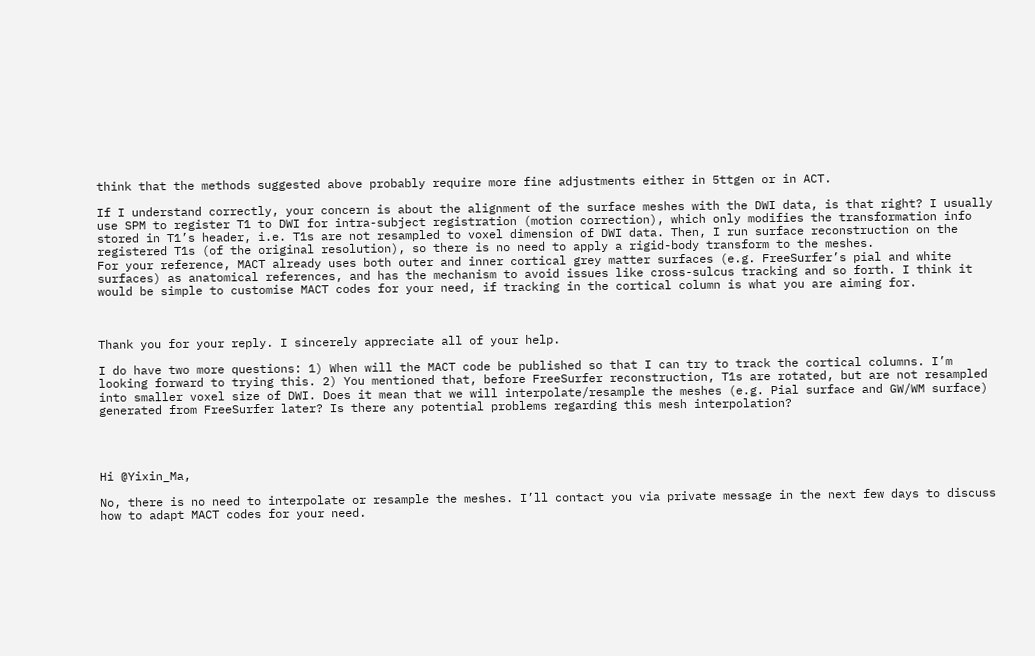think that the methods suggested above probably require more fine adjustments either in 5ttgen or in ACT.

If I understand correctly, your concern is about the alignment of the surface meshes with the DWI data, is that right? I usually use SPM to register T1 to DWI for intra-subject registration (motion correction), which only modifies the transformation info stored in T1’s header, i.e. T1s are not resampled to voxel dimension of DWI data. Then, I run surface reconstruction on the registered T1s (of the original resolution), so there is no need to apply a rigid-body transform to the meshes.
For your reference, MACT already uses both outer and inner cortical grey matter surfaces (e.g. FreeSurfer’s pial and white surfaces) as anatomical references, and has the mechanism to avoid issues like cross-sulcus tracking and so forth. I think it would be simple to customise MACT codes for your need, if tracking in the cortical column is what you are aiming for.



Thank you for your reply. I sincerely appreciate all of your help.

I do have two more questions: 1) When will the MACT code be published so that I can try to track the cortical columns. I’m looking forward to trying this. 2) You mentioned that, before FreeSurfer reconstruction, T1s are rotated, but are not resampled into smaller voxel size of DWI. Does it mean that we will interpolate/resample the meshes (e.g. Pial surface and GW/WM surface) generated from FreeSurfer later? Is there any potential problems regarding this mesh interpolation?




Hi @Yixin_Ma,

No, there is no need to interpolate or resample the meshes. I’ll contact you via private message in the next few days to discuss how to adapt MACT codes for your need.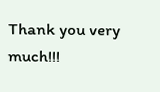Thank you very much!!!